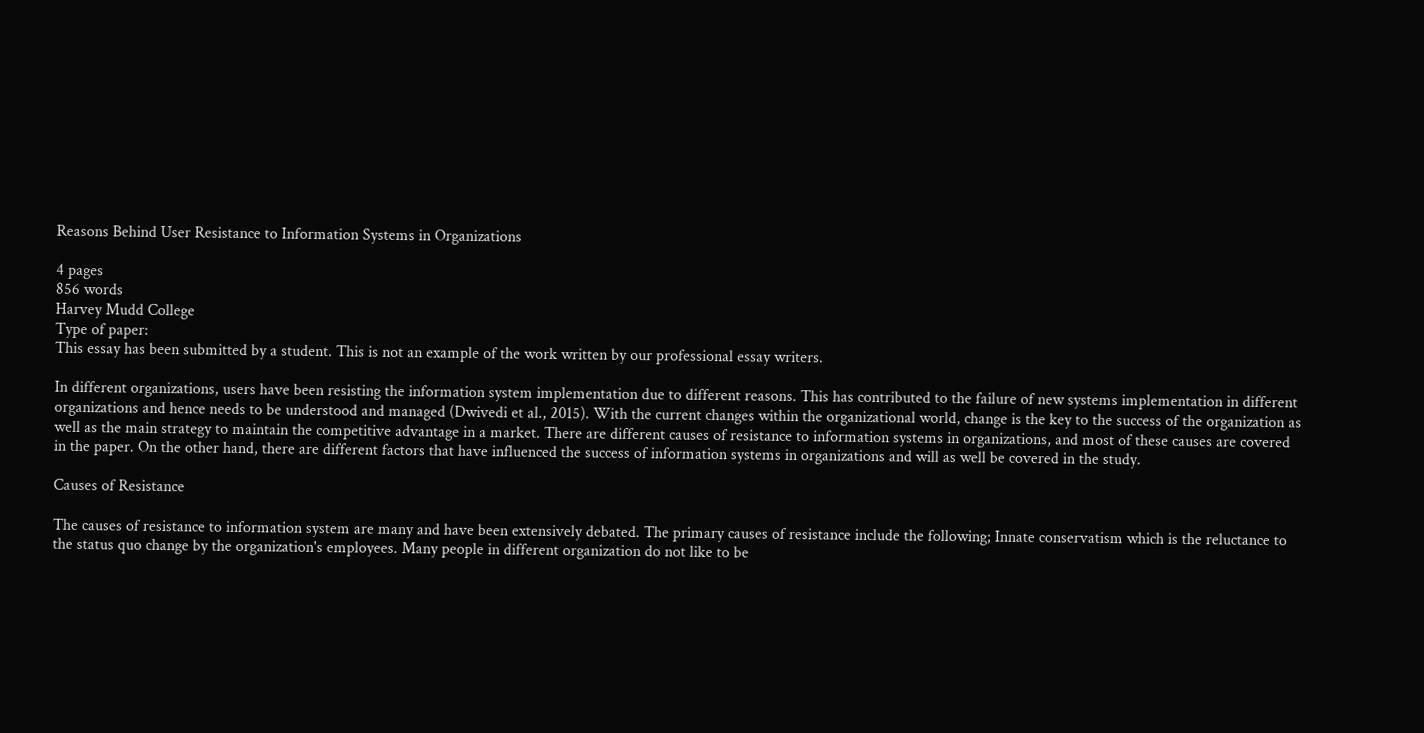Reasons Behind User Resistance to Information Systems in Organizations

4 pages
856 words
Harvey Mudd College
Type of paper:
This essay has been submitted by a student. This is not an example of the work written by our professional essay writers.

In different organizations, users have been resisting the information system implementation due to different reasons. This has contributed to the failure of new systems implementation in different organizations and hence needs to be understood and managed (Dwivedi et al., 2015). With the current changes within the organizational world, change is the key to the success of the organization as well as the main strategy to maintain the competitive advantage in a market. There are different causes of resistance to information systems in organizations, and most of these causes are covered in the paper. On the other hand, there are different factors that have influenced the success of information systems in organizations and will as well be covered in the study.

Causes of Resistance

The causes of resistance to information system are many and have been extensively debated. The primary causes of resistance include the following; Innate conservatism which is the reluctance to the status quo change by the organization's employees. Many people in different organization do not like to be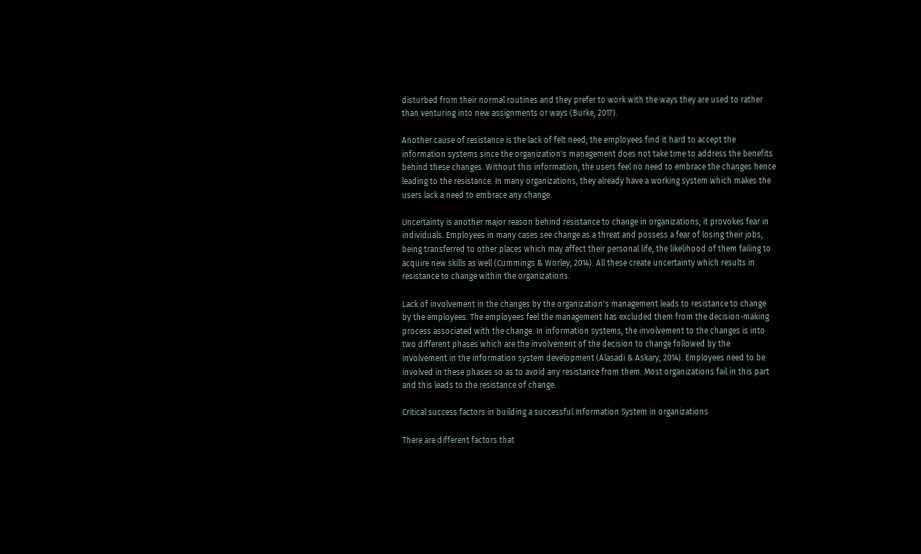disturbed from their normal routines and they prefer to work with the ways they are used to rather than venturing into new assignments or ways (Burke, 2017).

Another cause of resistance is the lack of felt need; the employees find it hard to accept the information systems since the organization's management does not take time to address the benefits behind these changes. Without this information, the users feel no need to embrace the changes hence leading to the resistance. In many organizations, they already have a working system which makes the users lack a need to embrace any change.

Uncertainty is another major reason behind resistance to change in organizations; it provokes fear in individuals. Employees in many cases see change as a threat and possess a fear of losing their jobs, being transferred to other places which may affect their personal life, the likelihood of them failing to acquire new skills as well (Cummings & Worley, 2014). All these create uncertainty which results in resistance to change within the organizations.

Lack of involvement in the changes by the organization's management leads to resistance to change by the employees. The employees feel the management has excluded them from the decision-making process associated with the change. In information systems, the involvement to the changes is into two different phases which are the involvement of the decision to change followed by the involvement in the information system development (Alasadi & Askary, 2014). Employees need to be involved in these phases so as to avoid any resistance from them. Most organizations fail in this part and this leads to the resistance of change.

Critical success factors in building a successful Information System in organizations

There are different factors that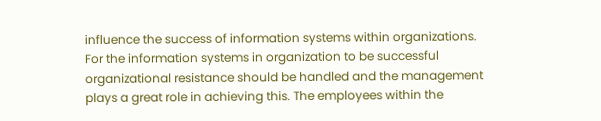influence the success of information systems within organizations. For the information systems in organization to be successful organizational resistance should be handled and the management plays a great role in achieving this. The employees within the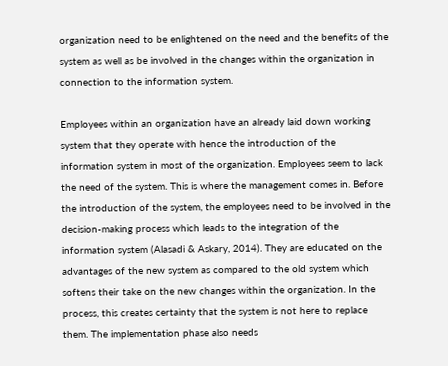organization need to be enlightened on the need and the benefits of the system as well as be involved in the changes within the organization in connection to the information system.

Employees within an organization have an already laid down working system that they operate with hence the introduction of the information system in most of the organization. Employees seem to lack the need of the system. This is where the management comes in. Before the introduction of the system, the employees need to be involved in the decision-making process which leads to the integration of the information system (Alasadi & Askary, 2014). They are educated on the advantages of the new system as compared to the old system which softens their take on the new changes within the organization. In the process, this creates certainty that the system is not here to replace them. The implementation phase also needs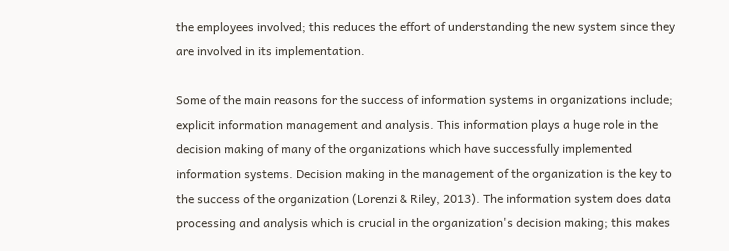the employees involved; this reduces the effort of understanding the new system since they are involved in its implementation.

Some of the main reasons for the success of information systems in organizations include; explicit information management and analysis. This information plays a huge role in the decision making of many of the organizations which have successfully implemented information systems. Decision making in the management of the organization is the key to the success of the organization (Lorenzi & Riley, 2013). The information system does data processing and analysis which is crucial in the organization's decision making; this makes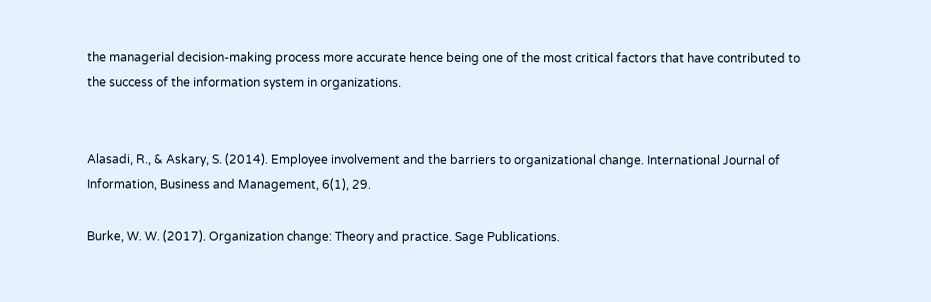the managerial decision-making process more accurate hence being one of the most critical factors that have contributed to the success of the information system in organizations.


Alasadi, R., & Askary, S. (2014). Employee involvement and the barriers to organizational change. International Journal of Information, Business and Management, 6(1), 29.

Burke, W. W. (2017). Organization change: Theory and practice. Sage Publications.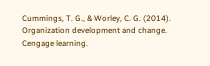Cummings, T. G., & Worley, C. G. (2014). Organization development and change. Cengage learning.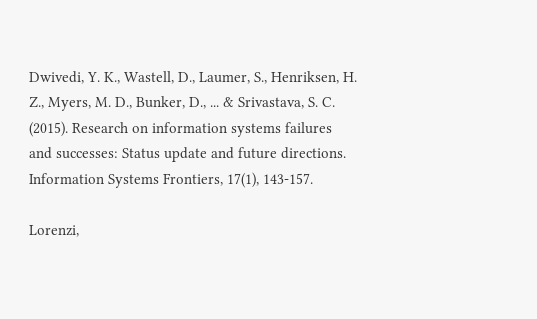Dwivedi, Y. K., Wastell, D., Laumer, S., Henriksen, H. Z., Myers, M. D., Bunker, D., ... & Srivastava, S. C. (2015). Research on information systems failures and successes: Status update and future directions. Information Systems Frontiers, 17(1), 143-157.

Lorenzi,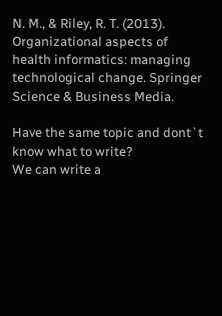N. M., & Riley, R. T. (2013). Organizational aspects of health informatics: managing technological change. Springer Science & Business Media.

Have the same topic and dont`t know what to write?
We can write a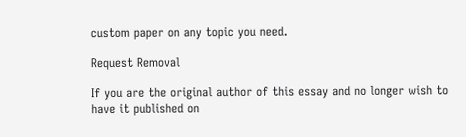custom paper on any topic you need.

Request Removal

If you are the original author of this essay and no longer wish to have it published on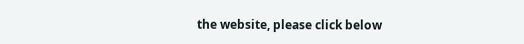the website, please click below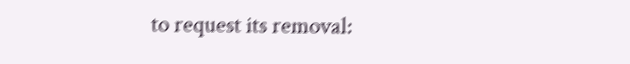to request its removal: